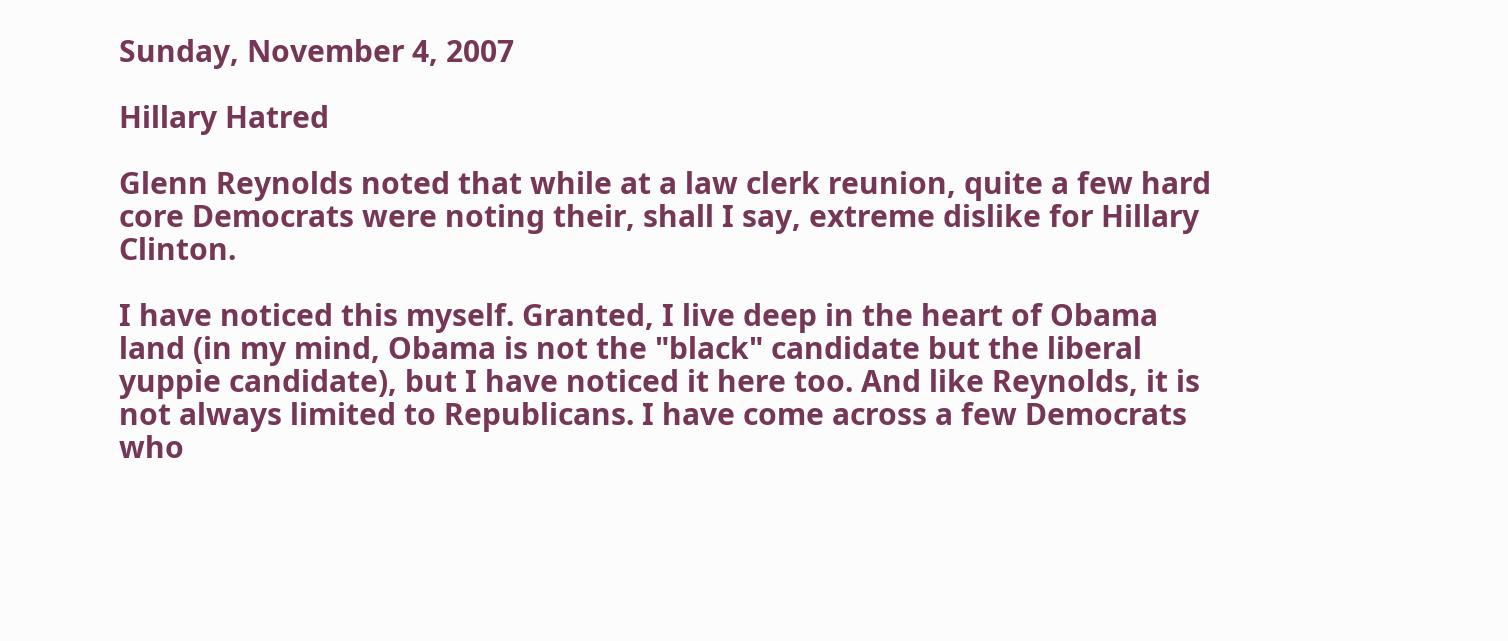Sunday, November 4, 2007

Hillary Hatred

Glenn Reynolds noted that while at a law clerk reunion, quite a few hard core Democrats were noting their, shall I say, extreme dislike for Hillary Clinton.

I have noticed this myself. Granted, I live deep in the heart of Obama land (in my mind, Obama is not the "black" candidate but the liberal yuppie candidate), but I have noticed it here too. And like Reynolds, it is not always limited to Republicans. I have come across a few Democrats who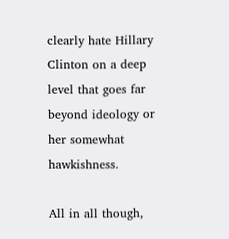clearly hate Hillary Clinton on a deep level that goes far beyond ideology or her somewhat hawkishness.

All in all though,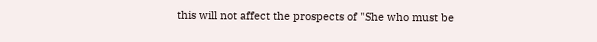this will not affect the prospects of "She who must be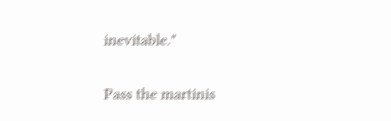inevitable."

Pass the martinis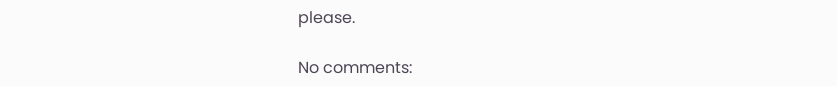please.

No comments: